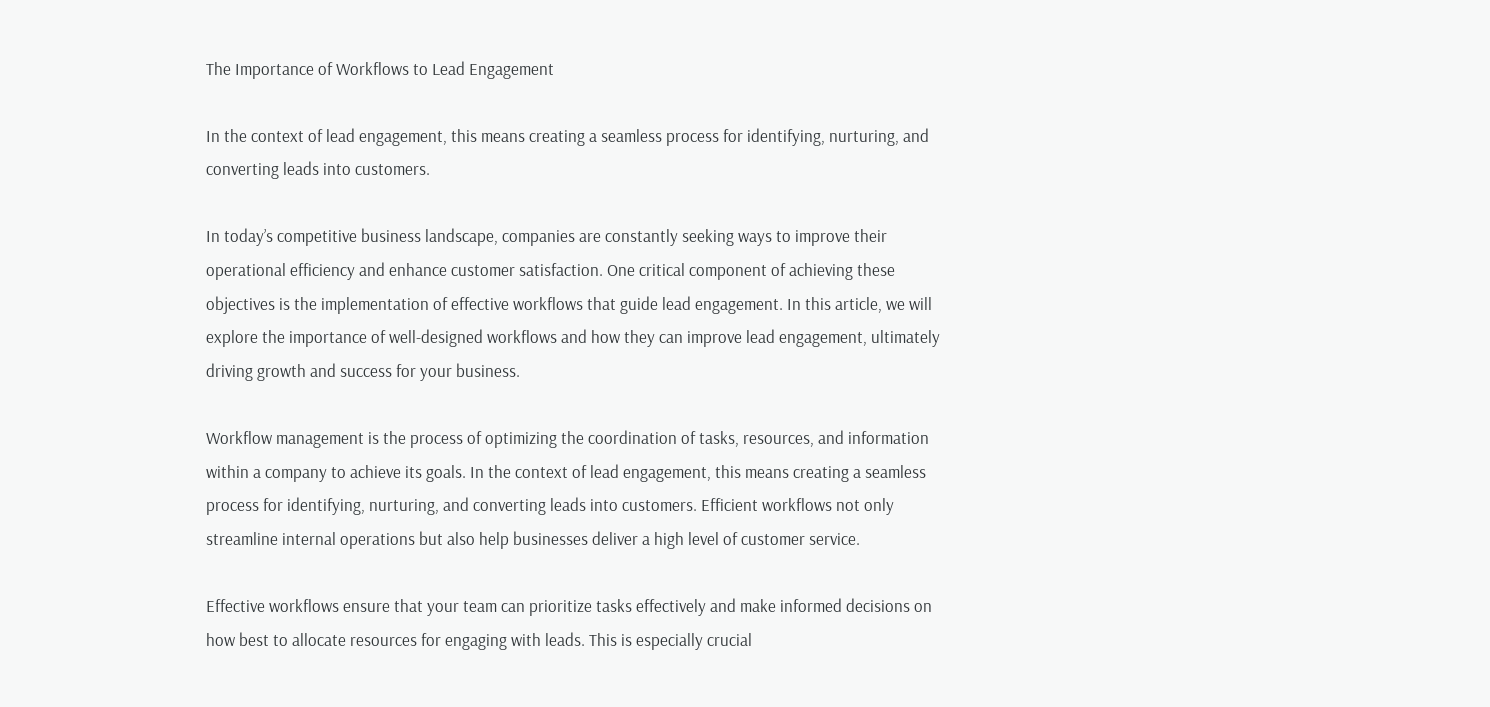The Importance of Workflows to Lead Engagement

In the context of lead engagement, this means creating a seamless process for identifying, nurturing, and converting leads into customers.

In today’s competitive business landscape, companies are constantly seeking ways to improve their operational efficiency and enhance customer satisfaction. One critical component of achieving these objectives is the implementation of effective workflows that guide lead engagement. In this article, we will explore the importance of well-designed workflows and how they can improve lead engagement, ultimately driving growth and success for your business.

Workflow management is the process of optimizing the coordination of tasks, resources, and information within a company to achieve its goals. In the context of lead engagement, this means creating a seamless process for identifying, nurturing, and converting leads into customers. Efficient workflows not only streamline internal operations but also help businesses deliver a high level of customer service.

Effective workflows ensure that your team can prioritize tasks effectively and make informed decisions on how best to allocate resources for engaging with leads. This is especially crucial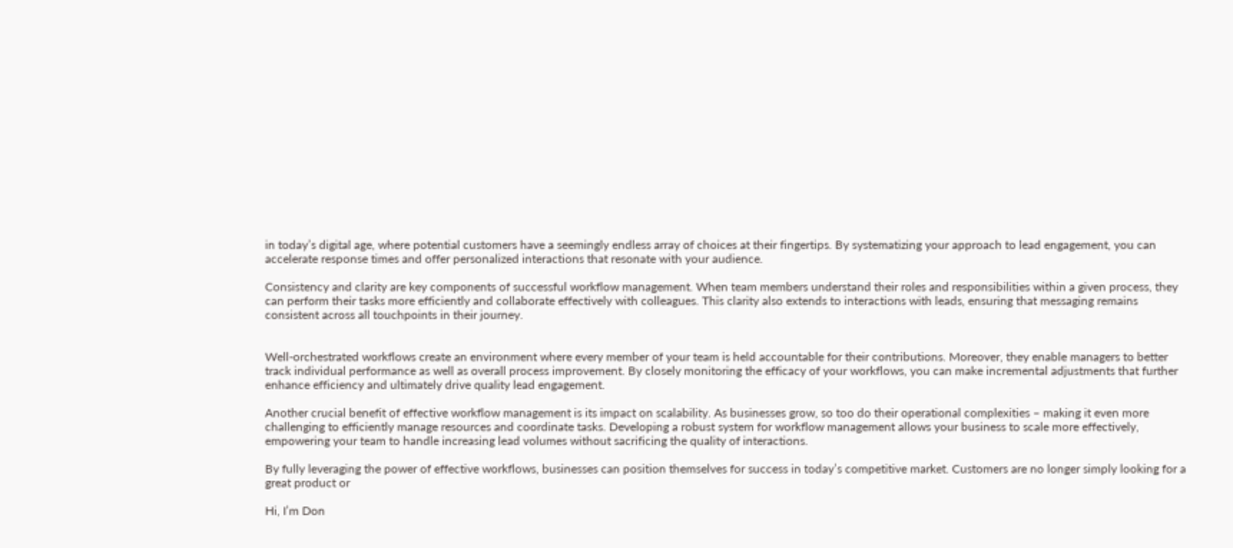in today’s digital age, where potential customers have a seemingly endless array of choices at their fingertips. By systematizing your approach to lead engagement, you can accelerate response times and offer personalized interactions that resonate with your audience.

Consistency and clarity are key components of successful workflow management. When team members understand their roles and responsibilities within a given process, they can perform their tasks more efficiently and collaborate effectively with colleagues. This clarity also extends to interactions with leads, ensuring that messaging remains consistent across all touchpoints in their journey.


Well-orchestrated workflows create an environment where every member of your team is held accountable for their contributions. Moreover, they enable managers to better track individual performance as well as overall process improvement. By closely monitoring the efficacy of your workflows, you can make incremental adjustments that further enhance efficiency and ultimately drive quality lead engagement.

Another crucial benefit of effective workflow management is its impact on scalability. As businesses grow, so too do their operational complexities – making it even more challenging to efficiently manage resources and coordinate tasks. Developing a robust system for workflow management allows your business to scale more effectively, empowering your team to handle increasing lead volumes without sacrificing the quality of interactions.

By fully leveraging the power of effective workflows, businesses can position themselves for success in today’s competitive market. Customers are no longer simply looking for a great product or

Hi, I’m Don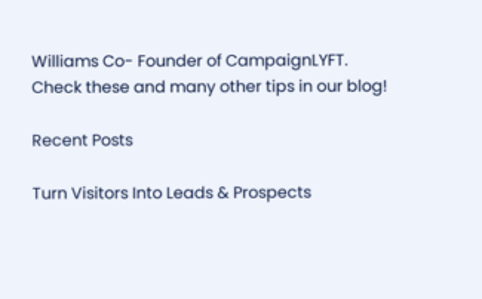Williams Co- Founder of CampaignLYFT. Check these and many other tips in our blog!

Recent Posts

Turn Visitors Into Leads & Prospects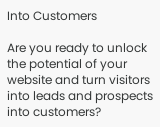Into Customers

Are you ready to unlock the potential of your website and turn visitors into leads and prospects into customers?